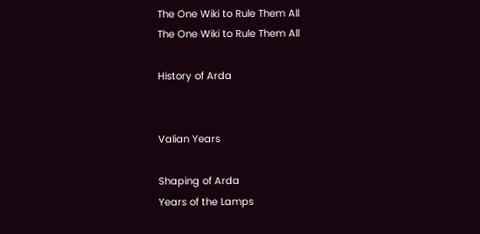The One Wiki to Rule Them All
The One Wiki to Rule Them All

History of Arda


Valian Years

Shaping of Arda
Years of the Lamps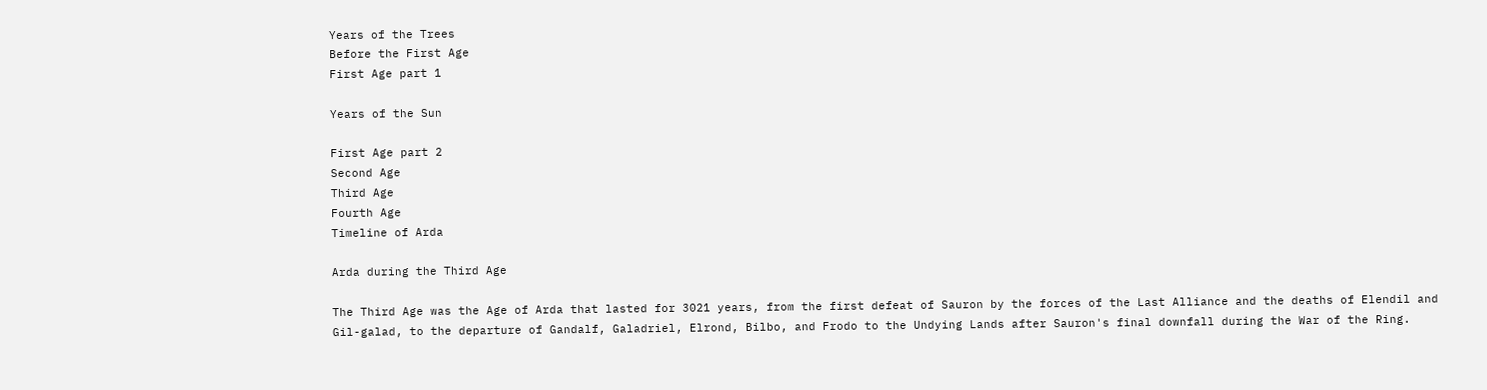Years of the Trees
Before the First Age
First Age part 1

Years of the Sun

First Age part 2
Second Age
Third Age
Fourth Age
Timeline of Arda

Arda during the Third Age

The Third Age was the Age of Arda that lasted for 3021 years, from the first defeat of Sauron by the forces of the Last Alliance and the deaths of Elendil and Gil-galad, to the departure of Gandalf, Galadriel, Elrond, Bilbo, and Frodo to the Undying Lands after Sauron's final downfall during the War of the Ring.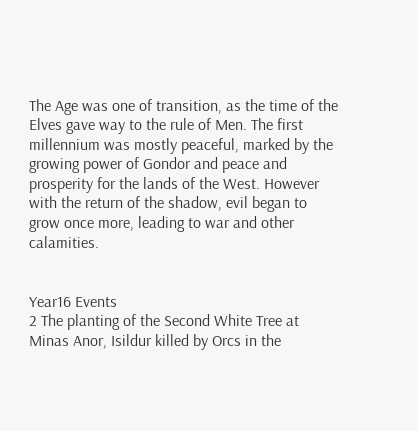The Age was one of transition, as the time of the Elves gave way to the rule of Men. The first millennium was mostly peaceful, marked by the growing power of Gondor and peace and prosperity for the lands of the West. However with the return of the shadow, evil began to grow once more, leading to war and other calamities.


Year16 Events
2 The planting of the Second White Tree at Minas Anor, Isildur killed by Orcs in the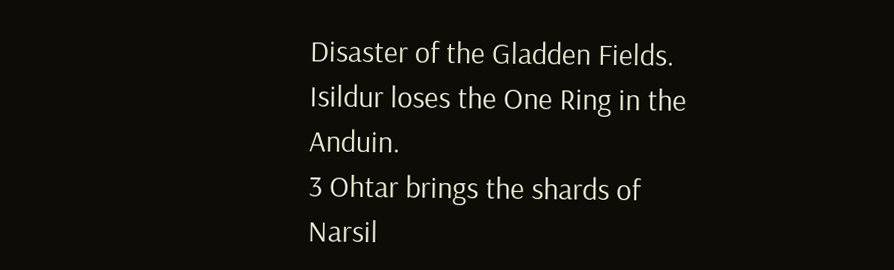Disaster of the Gladden Fields. Isildur loses the One Ring in the Anduin.
3 Ohtar brings the shards of Narsil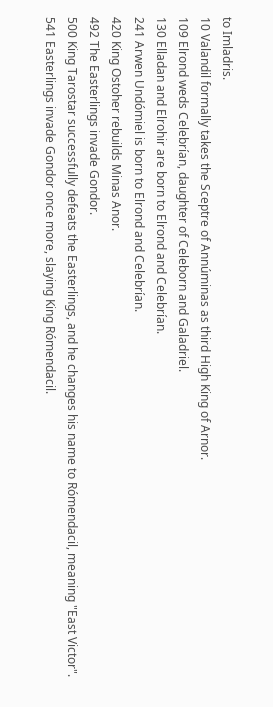to Imladris.
10 Valandil formally takes the Sceptre of Annúminas as third High King of Arnor.
109 Elrond weds Celebrían, daughter of Celeborn and Galadriel.
130 Elladan and Elrohir are born to Elrond and Celebrían.
241 Arwen Undómiel is born to Elrond and Celebrían.
420 King Ostoher rebuilds Minas Anor.
492 The Easterlings invade Gondor.
500 King Tarostar successfully defeats the Easterlings, and he changes his name to Rómendacil, meaning "East Victor".
541 Easterlings invade Gondor once more, slaying King Rómendacil.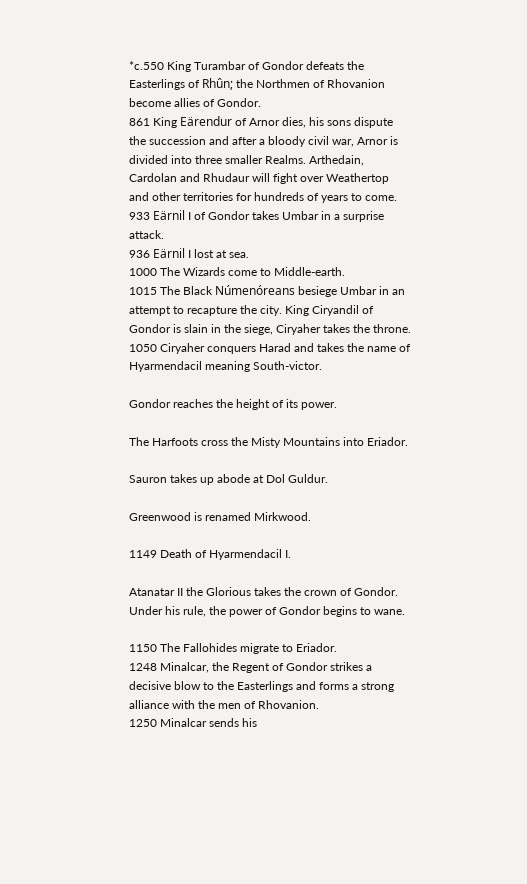*c.550 King Turambar of Gondor defeats the Easterlings of Rhûn; the Northmen of Rhovanion become allies of Gondor.
861 King Eärendur of Arnor dies, his sons dispute the succession and after a bloody civil war, Arnor is divided into three smaller Realms. Arthedain, Cardolan and Rhudaur will fight over Weathertop and other territories for hundreds of years to come.
933 Eärnil I of Gondor takes Umbar in a surprise attack.
936 Eärnil I lost at sea.
1000 The Wizards come to Middle-earth.
1015 The Black Númenóreans besiege Umbar in an attempt to recapture the city. King Ciryandil of Gondor is slain in the siege, Ciryaher takes the throne.
1050 Ciryaher conquers Harad and takes the name of Hyarmendacil meaning South-victor.

Gondor reaches the height of its power.

The Harfoots cross the Misty Mountains into Eriador.

Sauron takes up abode at Dol Guldur.

Greenwood is renamed Mirkwood.

1149 Death of Hyarmendacil I.

Atanatar II the Glorious takes the crown of Gondor. Under his rule, the power of Gondor begins to wane.

1150 The Fallohides migrate to Eriador.
1248 Minalcar, the Regent of Gondor strikes a decisive blow to the Easterlings and forms a strong alliance with the men of Rhovanion.
1250 Minalcar sends his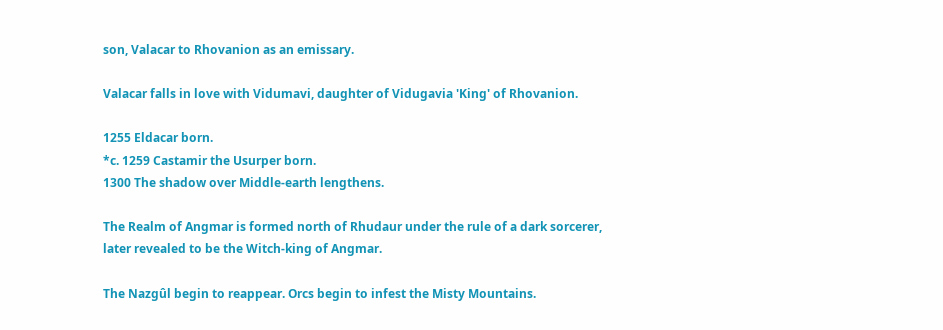son, Valacar to Rhovanion as an emissary.

Valacar falls in love with Vidumavi, daughter of Vidugavia 'King' of Rhovanion.

1255 Eldacar born.
*c. 1259 Castamir the Usurper born.
1300 The shadow over Middle-earth lengthens.

The Realm of Angmar is formed north of Rhudaur under the rule of a dark sorcerer, later revealed to be the Witch-king of Angmar.

The Nazgûl begin to reappear. Orcs begin to infest the Misty Mountains.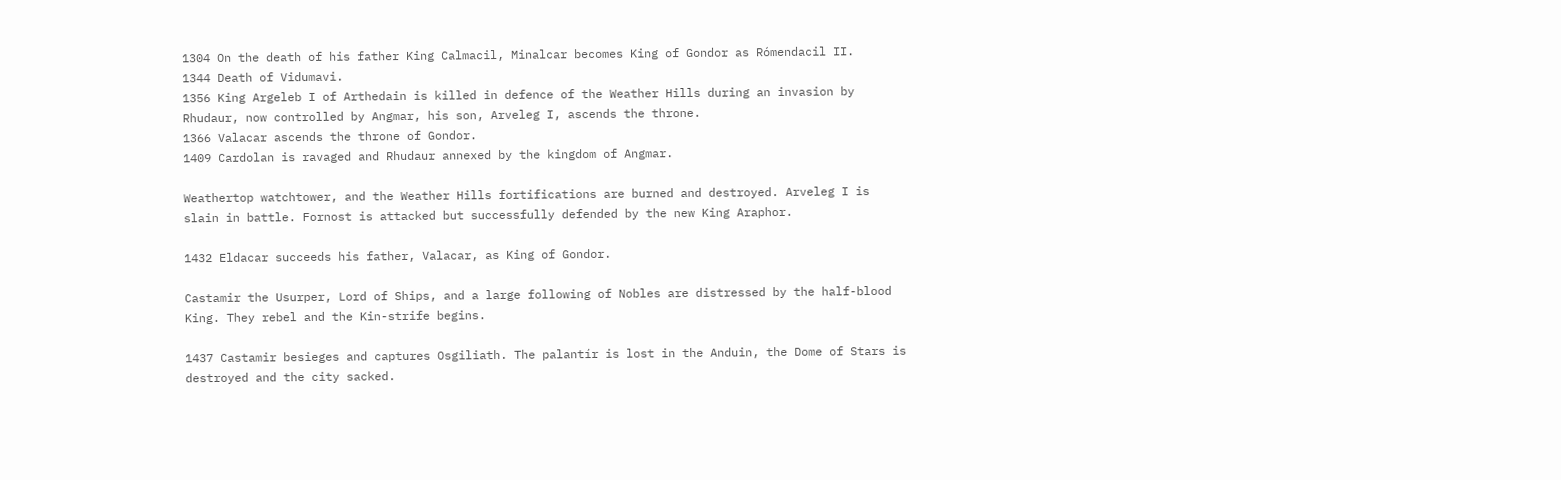1304 On the death of his father King Calmacil, Minalcar becomes King of Gondor as Rómendacil II.
1344 Death of Vidumavi.
1356 King Argeleb I of Arthedain is killed in defence of the Weather Hills during an invasion by Rhudaur, now controlled by Angmar, his son, Arveleg I, ascends the throne.
1366 Valacar ascends the throne of Gondor.
1409 Cardolan is ravaged and Rhudaur annexed by the kingdom of Angmar.

Weathertop watchtower, and the Weather Hills fortifications are burned and destroyed. Arveleg I is slain in battle. Fornost is attacked but successfully defended by the new King Araphor.

1432 Eldacar succeeds his father, Valacar, as King of Gondor.

Castamir the Usurper, Lord of Ships, and a large following of Nobles are distressed by the half-blood King. They rebel and the Kin-strife begins.

1437 Castamir besieges and captures Osgiliath. The palantír is lost in the Anduin, the Dome of Stars is destroyed and the city sacked.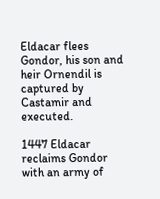Eldacar flees Gondor, his son and heir Ornendil is captured by Castamir and executed.

1447 Eldacar reclaims Gondor with an army of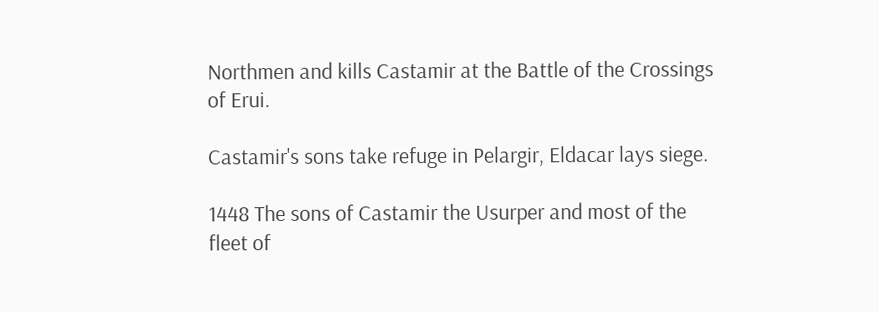Northmen and kills Castamir at the Battle of the Crossings of Erui.

Castamir's sons take refuge in Pelargir, Eldacar lays siege.

1448 The sons of Castamir the Usurper and most of the fleet of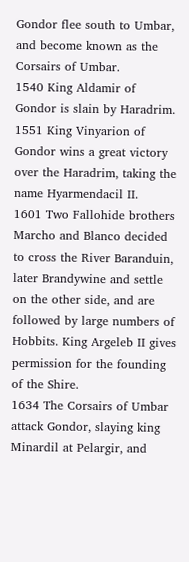Gondor flee south to Umbar, and become known as the Corsairs of Umbar.
1540 King Aldamir of Gondor is slain by Haradrim.
1551 King Vinyarion of Gondor wins a great victory over the Haradrim, taking the name Hyarmendacil II.
1601 Two Fallohide brothers Marcho and Blanco decided to cross the River Baranduin, later Brandywine and settle on the other side, and are followed by large numbers of Hobbits. King Argeleb II gives permission for the founding of the Shire.
1634 The Corsairs of Umbar attack Gondor, slaying king Minardil at Pelargir, and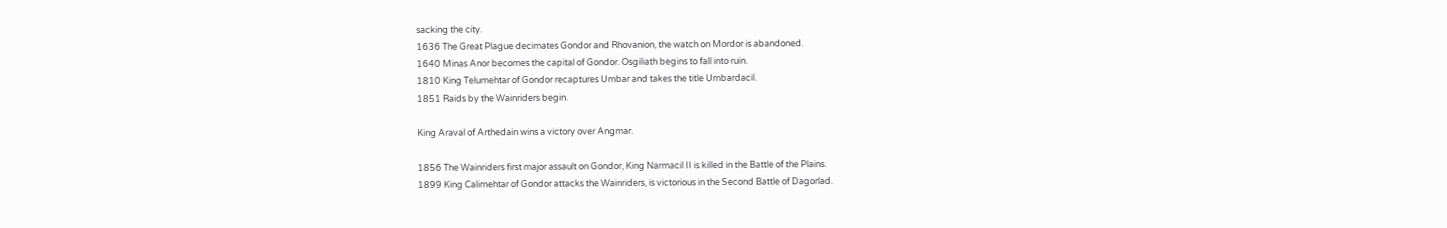sacking the city.
1636 The Great Plague decimates Gondor and Rhovanion, the watch on Mordor is abandoned.
1640 Minas Anor becomes the capital of Gondor. Osgiliath begins to fall into ruin.
1810 King Telumehtar of Gondor recaptures Umbar and takes the title Umbardacil.
1851 Raids by the Wainriders begin.

King Araval of Arthedain wins a victory over Angmar.

1856 The Wainriders first major assault on Gondor, King Narmacil II is killed in the Battle of the Plains.
1899 King Calimehtar of Gondor attacks the Wainriders, is victorious in the Second Battle of Dagorlad.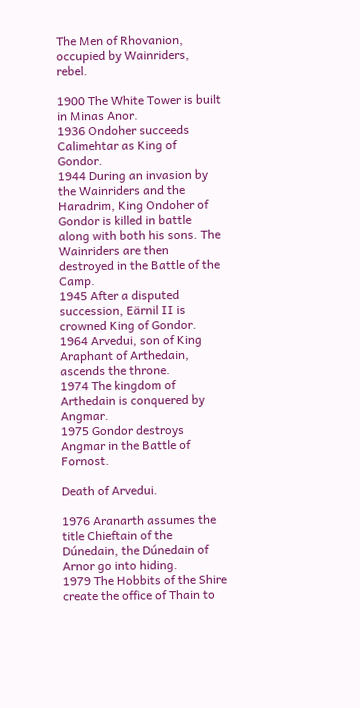The Men of Rhovanion, occupied by Wainriders, rebel.

1900 The White Tower is built in Minas Anor.
1936 Ondoher succeeds Calimehtar as King of Gondor.
1944 During an invasion by the Wainriders and the Haradrim, King Ondoher of Gondor is killed in battle along with both his sons. The Wainriders are then destroyed in the Battle of the Camp.
1945 After a disputed succession, Eärnil II is crowned King of Gondor.
1964 Arvedui, son of King Araphant of Arthedain, ascends the throne.
1974 The kingdom of Arthedain is conquered by Angmar.
1975 Gondor destroys Angmar in the Battle of Fornost.

Death of Arvedui.

1976 Aranarth assumes the title Chieftain of the Dúnedain, the Dúnedain of Arnor go into hiding.
1979 The Hobbits of the Shire create the office of Thain to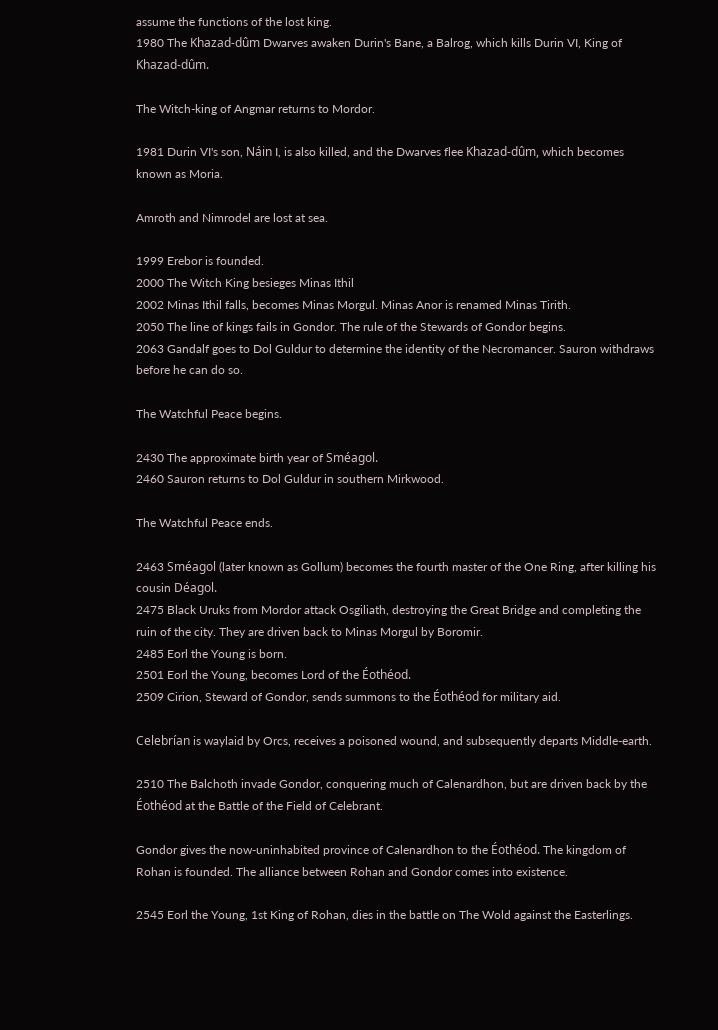assume the functions of the lost king.
1980 The Khazad-dûm Dwarves awaken Durin's Bane, a Balrog, which kills Durin VI, King of Khazad-dûm.

The Witch-king of Angmar returns to Mordor.

1981 Durin VI's son, Náin I, is also killed, and the Dwarves flee Khazad-dûm, which becomes known as Moria.

Amroth and Nimrodel are lost at sea.

1999 Erebor is founded.
2000 The Witch King besieges Minas Ithil
2002 Minas Ithil falls, becomes Minas Morgul. Minas Anor is renamed Minas Tirith.
2050 The line of kings fails in Gondor. The rule of the Stewards of Gondor begins.
2063 Gandalf goes to Dol Guldur to determine the identity of the Necromancer. Sauron withdraws before he can do so.

The Watchful Peace begins.

2430 The approximate birth year of Sméagol.
2460 Sauron returns to Dol Guldur in southern Mirkwood.

The Watchful Peace ends.

2463 Sméagol (later known as Gollum) becomes the fourth master of the One Ring, after killing his cousin Déagol.
2475 Black Uruks from Mordor attack Osgiliath, destroying the Great Bridge and completing the ruin of the city. They are driven back to Minas Morgul by Boromir.
2485 Eorl the Young is born.
2501 Eorl the Young, becomes Lord of the Éothéod.
2509 Cirion, Steward of Gondor, sends summons to the Éothéod for military aid.

Celebrían is waylaid by Orcs, receives a poisoned wound, and subsequently departs Middle-earth.

2510 The Balchoth invade Gondor, conquering much of Calenardhon, but are driven back by the Éothéod at the Battle of the Field of Celebrant.

Gondor gives the now-uninhabited province of Calenardhon to the Éothéod. The kingdom of Rohan is founded. The alliance between Rohan and Gondor comes into existence.

2545 Eorl the Young, 1st King of Rohan, dies in the battle on The Wold against the Easterlings.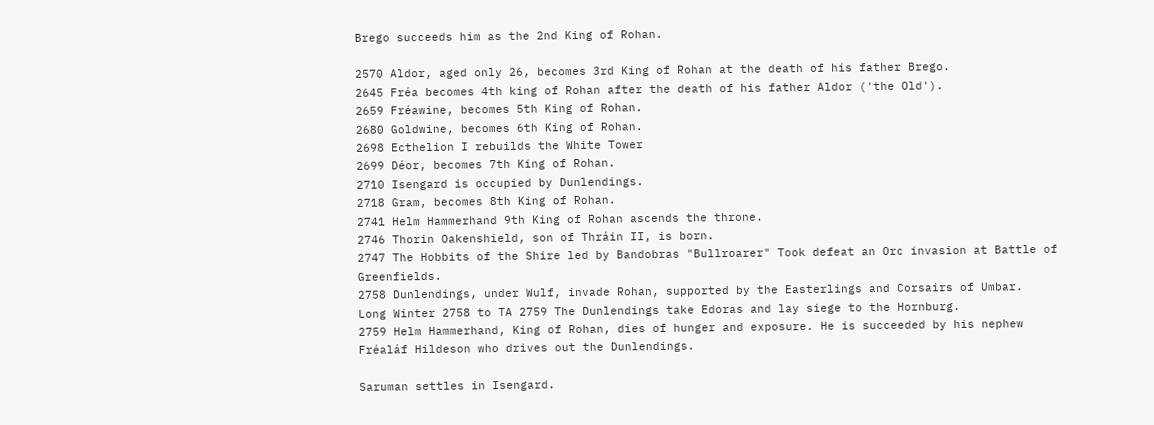Brego succeeds him as the 2nd King of Rohan.

2570 Aldor, aged only 26, becomes 3rd King of Rohan at the death of his father Brego.
2645 Fréa becomes 4th king of Rohan after the death of his father Aldor ('the Old').
2659 Fréawine, becomes 5th King of Rohan.
2680 Goldwine, becomes 6th King of Rohan.
2698 Ecthelion I rebuilds the White Tower
2699 Déor, becomes 7th King of Rohan.
2710 Isengard is occupied by Dunlendings.
2718 Gram, becomes 8th King of Rohan.
2741 Helm Hammerhand 9th King of Rohan ascends the throne.
2746 Thorin Oakenshield, son of Thráin II, is born.
2747 The Hobbits of the Shire led by Bandobras "Bullroarer" Took defeat an Orc invasion at Battle of Greenfields.
2758 Dunlendings, under Wulf, invade Rohan, supported by the Easterlings and Corsairs of Umbar.
Long Winter 2758 to TA 2759 The Dunlendings take Edoras and lay siege to the Hornburg.
2759 Helm Hammerhand, King of Rohan, dies of hunger and exposure. He is succeeded by his nephew Fréaláf Hildeson who drives out the Dunlendings.

Saruman settles in Isengard.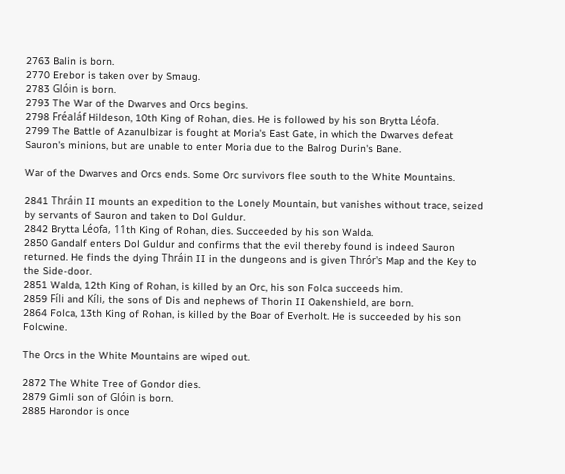2763 Balin is born.
2770 Erebor is taken over by Smaug.
2783 Glóin is born.
2793 The War of the Dwarves and Orcs begins.
2798 Fréaláf Hildeson, 10th King of Rohan, dies. He is followed by his son Brytta Léofa.
2799 The Battle of Azanulbizar is fought at Moria's East Gate, in which the Dwarves defeat Sauron's minions, but are unable to enter Moria due to the Balrog Durin's Bane.

War of the Dwarves and Orcs ends. Some Orc survivors flee south to the White Mountains.

2841 Thráin II mounts an expedition to the Lonely Mountain, but vanishes without trace, seized by servants of Sauron and taken to Dol Guldur.
2842 Brytta Léofa, 11th King of Rohan, dies. Succeeded by his son Walda.
2850 Gandalf enters Dol Guldur and confirms that the evil thereby found is indeed Sauron returned. He finds the dying Thráin II in the dungeons and is given Thrór's Map and the Key to the Side-door.
2851 Walda, 12th King of Rohan, is killed by an Orc, his son Folca succeeds him.
2859 Fíli and Kíli, the sons of Dis and nephews of Thorin II Oakenshield, are born.
2864 Folca, 13th King of Rohan, is killed by the Boar of Everholt. He is succeeded by his son Folcwine.

The Orcs in the White Mountains are wiped out.

2872 The White Tree of Gondor dies.
2879 Gimli son of Glóin is born.
2885 Harondor is once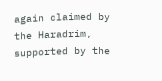again claimed by the Haradrim, supported by the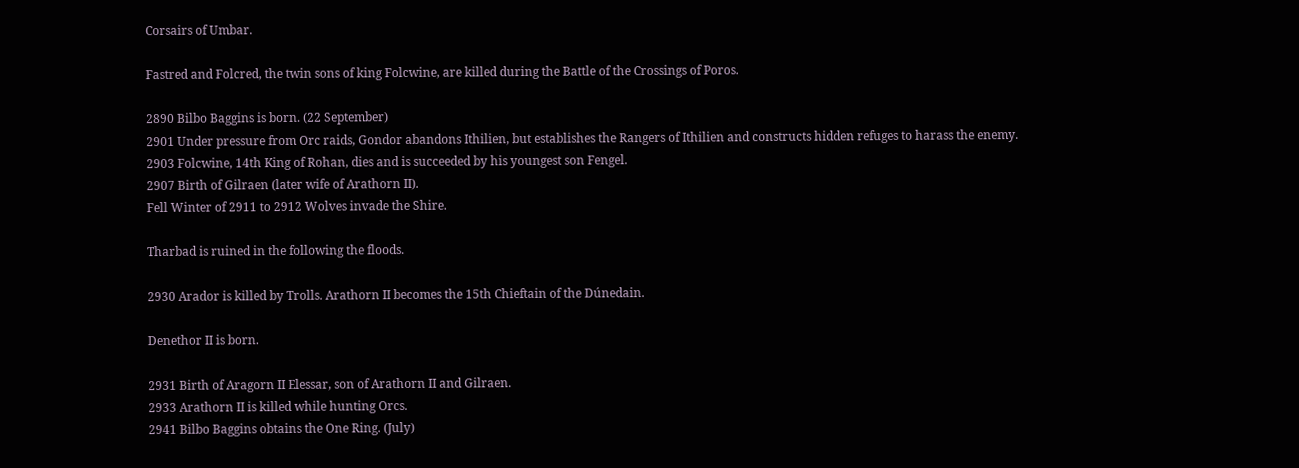Corsairs of Umbar.

Fastred and Folcred, the twin sons of king Folcwine, are killed during the Battle of the Crossings of Poros.

2890 Bilbo Baggins is born. (22 September)
2901 Under pressure from Orc raids, Gondor abandons Ithilien, but establishes the Rangers of Ithilien and constructs hidden refuges to harass the enemy.
2903 Folcwine, 14th King of Rohan, dies and is succeeded by his youngest son Fengel.
2907 Birth of Gilraen (later wife of Arathorn II).
Fell Winter of 2911 to 2912 Wolves invade the Shire.

Tharbad is ruined in the following the floods.

2930 Arador is killed by Trolls. Arathorn II becomes the 15th Chieftain of the Dúnedain.

Denethor II is born.

2931 Birth of Aragorn II Elessar, son of Arathorn II and Gilraen.
2933 Arathorn II is killed while hunting Orcs.
2941 Bilbo Baggins obtains the One Ring. (July)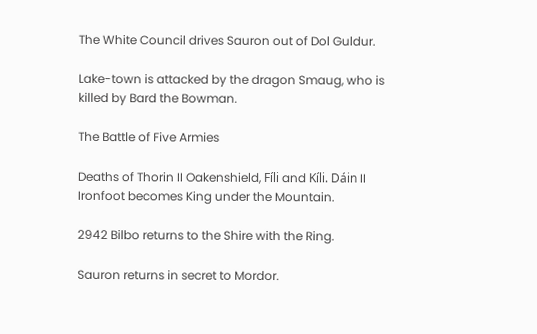The White Council drives Sauron out of Dol Guldur.

Lake-town is attacked by the dragon Smaug, who is killed by Bard the Bowman.

The Battle of Five Armies

Deaths of Thorin II Oakenshield, Fíli and Kíli. Dáin II Ironfoot becomes King under the Mountain.

2942 Bilbo returns to the Shire with the Ring.

Sauron returns in secret to Mordor.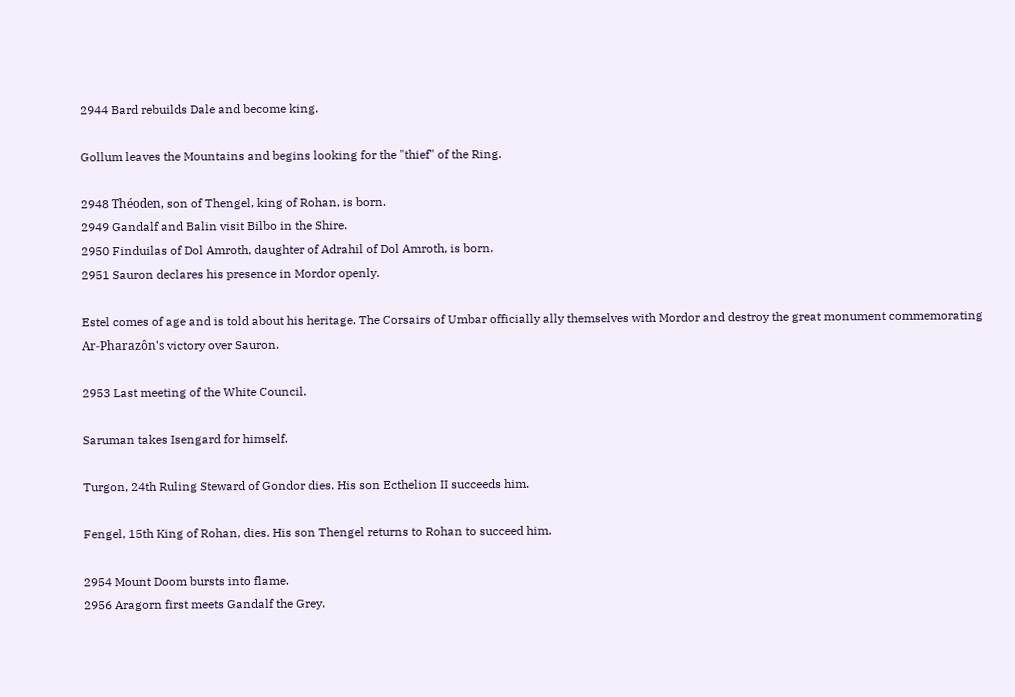2944 Bard rebuilds Dale and become king.

Gollum leaves the Mountains and begins looking for the "thief" of the Ring.

2948 Théoden, son of Thengel, king of Rohan, is born.
2949 Gandalf and Balin visit Bilbo in the Shire.
2950 Finduilas of Dol Amroth, daughter of Adrahil of Dol Amroth, is born.
2951 Sauron declares his presence in Mordor openly.

Estel comes of age and is told about his heritage. The Corsairs of Umbar officially ally themselves with Mordor and destroy the great monument commemorating Ar-Pharazôn's victory over Sauron.

2953 Last meeting of the White Council.

Saruman takes Isengard for himself.

Turgon, 24th Ruling Steward of Gondor dies. His son Ecthelion II succeeds him.

Fengel, 15th King of Rohan, dies. His son Thengel returns to Rohan to succeed him.

2954 Mount Doom bursts into flame.
2956 Aragorn first meets Gandalf the Grey.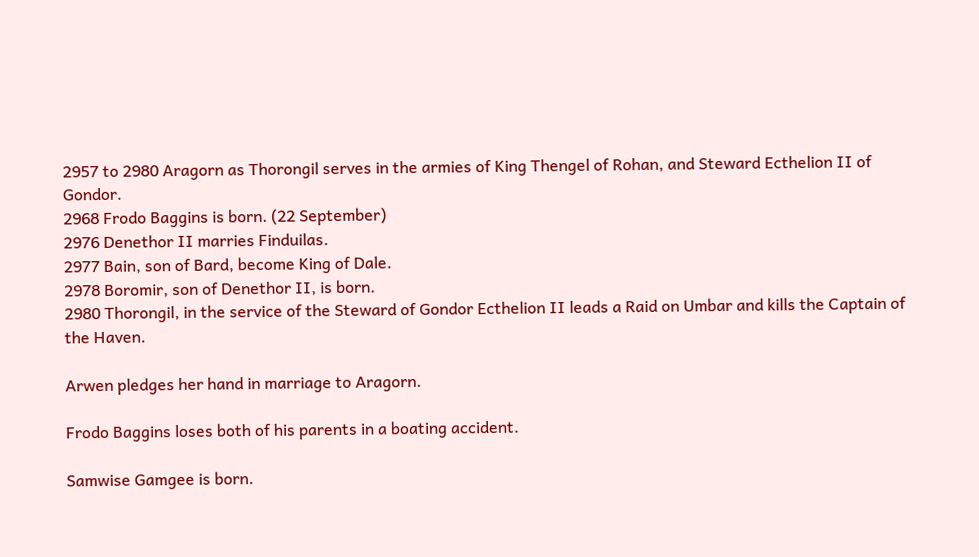2957 to 2980 Aragorn as Thorongil serves in the armies of King Thengel of Rohan, and Steward Ecthelion II of Gondor.
2968 Frodo Baggins is born. (22 September)
2976 Denethor II marries Finduilas.
2977 Bain, son of Bard, become King of Dale.
2978 Boromir, son of Denethor II, is born.
2980 Thorongil, in the service of the Steward of Gondor Ecthelion II leads a Raid on Umbar and kills the Captain of the Haven.

Arwen pledges her hand in marriage to Aragorn.

Frodo Baggins loses both of his parents in a boating accident.

Samwise Gamgee is born.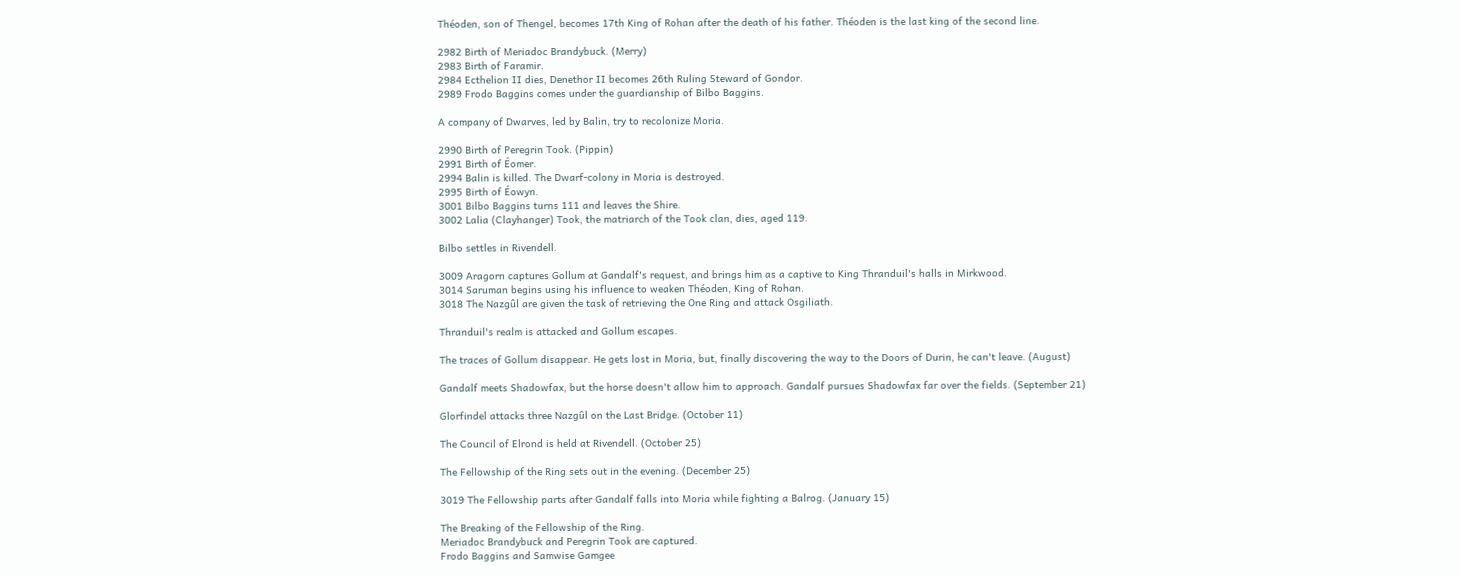Théoden, son of Thengel, becomes 17th King of Rohan after the death of his father. Théoden is the last king of the second line.

2982 Birth of Meriadoc Brandybuck. (Merry)
2983 Birth of Faramir.
2984 Ecthelion II dies, Denethor II becomes 26th Ruling Steward of Gondor.
2989 Frodo Baggins comes under the guardianship of Bilbo Baggins.

A company of Dwarves, led by Balin, try to recolonize Moria.

2990 Birth of Peregrin Took. (Pippin)
2991 Birth of Éomer.
2994 Balin is killed. The Dwarf-colony in Moria is destroyed.
2995 Birth of Éowyn.
3001 Bilbo Baggins turns 111 and leaves the Shire.
3002 Lalia (Clayhanger) Took, the matriarch of the Took clan, dies, aged 119.

Bilbo settles in Rivendell.

3009 Aragorn captures Gollum at Gandalf's request, and brings him as a captive to King Thranduil's halls in Mirkwood.
3014 Saruman begins using his influence to weaken Théoden, King of Rohan.
3018 The Nazgûl are given the task of retrieving the One Ring and attack Osgiliath.

Thranduil's realm is attacked and Gollum escapes.

The traces of Gollum disappear. He gets lost in Moria, but, finally discovering the way to the Doors of Durin, he can't leave. (August)

Gandalf meets Shadowfax, but the horse doesn't allow him to approach. Gandalf pursues Shadowfax far over the fields. (September 21)

Glorfindel attacks three Nazgûl on the Last Bridge. (October 11)

The Council of Elrond is held at Rivendell. (October 25)

The Fellowship of the Ring sets out in the evening. (December 25)

3019 The Fellowship parts after Gandalf falls into Moria while fighting a Balrog. (January 15)

The Breaking of the Fellowship of the Ring.
Meriadoc Brandybuck and Peregrin Took are captured.
Frodo Baggins and Samwise Gamgee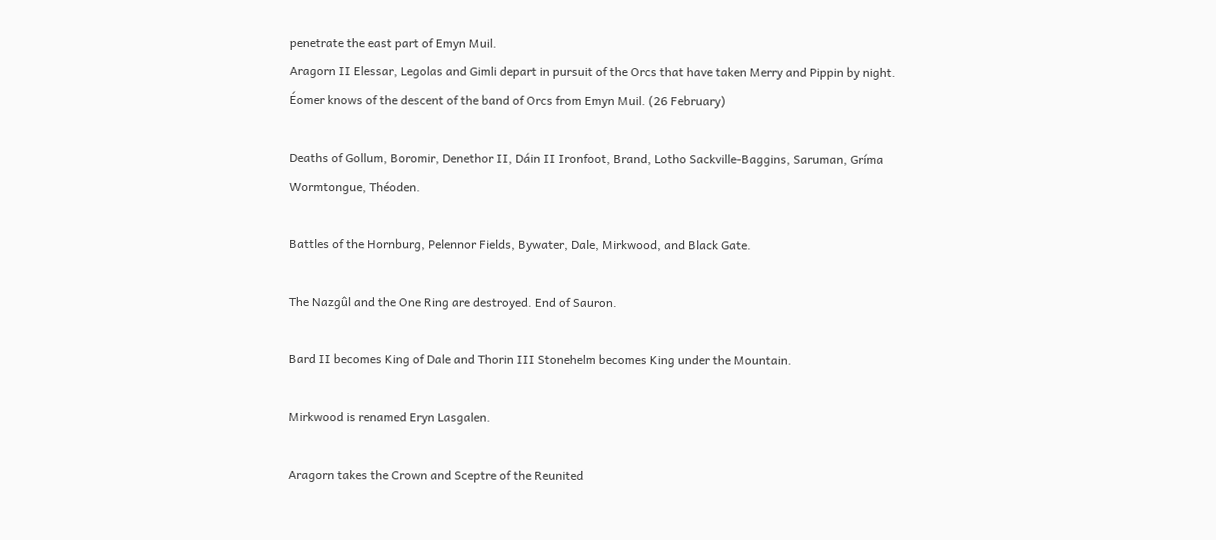penetrate the east part of Emyn Muil.
Aragorn II Elessar, Legolas and Gimli depart in pursuit of the Orcs that have taken Merry and Pippin by night.
Éomer knows of the descent of the band of Orcs from Emyn Muil. (26 February)

Deaths of Gollum, Boromir, Denethor II, Dáin II Ironfoot, Brand, Lotho Sackville-Baggins, Saruman, Gríma Wormtongue, Théoden.

Battles of the Hornburg, Pelennor Fields, Bywater, Dale, Mirkwood, and Black Gate.

The Nazgûl and the One Ring are destroyed. End of Sauron.

Bard II becomes King of Dale and Thorin III Stonehelm becomes King under the Mountain.

Mirkwood is renamed Eryn Lasgalen.

Aragorn takes the Crown and Sceptre of the Reunited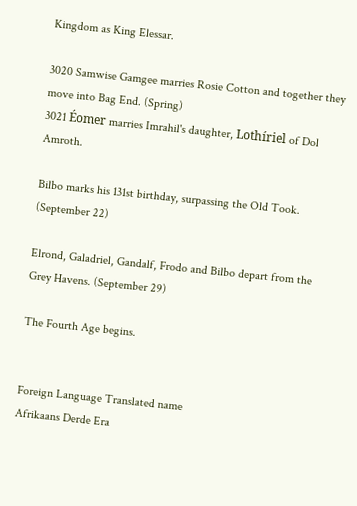Kingdom as King Elessar.

3020 Samwise Gamgee marries Rosie Cotton and together they move into Bag End. (Spring)
3021 Éomer marries Imrahil's daughter, Lothíriel of Dol Amroth.

Bilbo marks his 131st birthday, surpassing the Old Took. (September 22)

Elrond, Galadriel, Gandalf, Frodo and Bilbo depart from the Grey Havens. (September 29)

The Fourth Age begins.


Foreign Language Translated name
Afrikaans Derde Era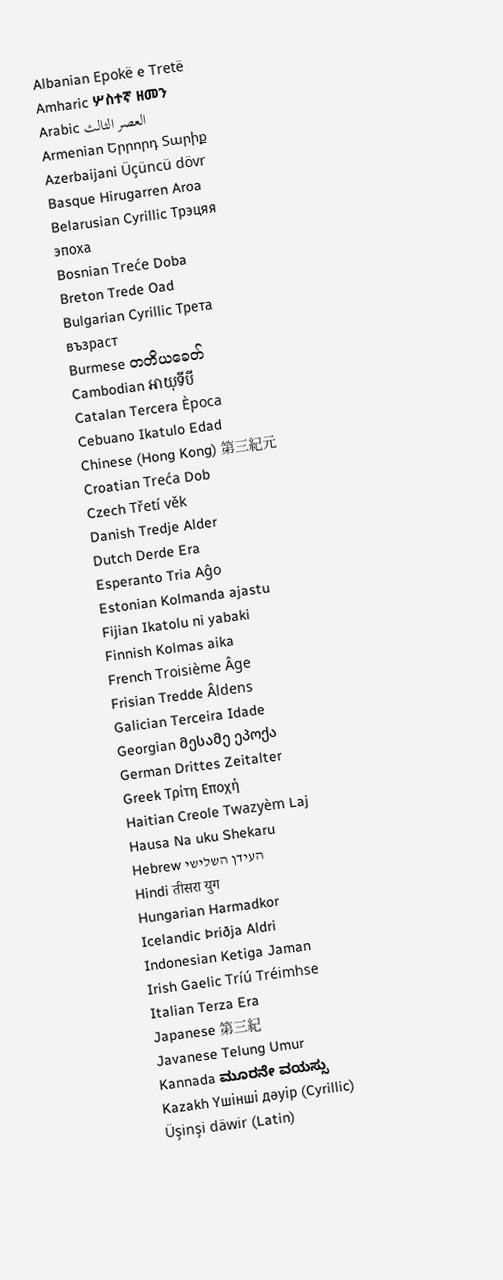Albanian Epokë e Tretë
Amharic ሦስተኛ ዘመን
Arabic العصر الثالث
Armenian Երրորդ Տարիք
Azerbaijani Üçüncü dövr
Basque Hirugarren Aroa
Belarusian Cyrillic Трэцяя эпоха
Bosnian Treće Doba
Breton Trede Oad
Bulgarian Cyrillic Трета възраст
Burmese တတိယခေတ်
Cambodian អាយុទីបី
Catalan Tercera Època
Cebuano Ikatulo Edad
Chinese (Hong Kong) 第三紀元
Croatian Treća Dob
Czech Třetí věk
Danish Tredje Alder
Dutch Derde Era
Esperanto Tria Aĝo
Estonian Kolmanda ajastu
Fijian Ikatolu ni yabaki
Finnish Kolmas aika
French Troisième Âge
Frisian Tredde Âldens
Galician Terceira Idade
Georgian მესამე ეპოქა
German Drittes Zeitalter
Greek Τρίτη Εποχή
Haitian Creole Twazyèm Laj
Hausa Na uku Shekaru
Hebrew העידן השלישי
Hindi तीसरा युग
Hungarian Harmadkor
Icelandic Þriðja Aldri
Indonesian Ketiga Jaman
Irish Gaelic Tríú Tréimhse
Italian Terza Era
Japanese 第三紀
Javanese Telung Umur
Kannada ಮೂರನೇ ವಯಸ್ಸು
Kazakh Үшінші дәуір (Cyrillic) Üşinşi däwir (Latin)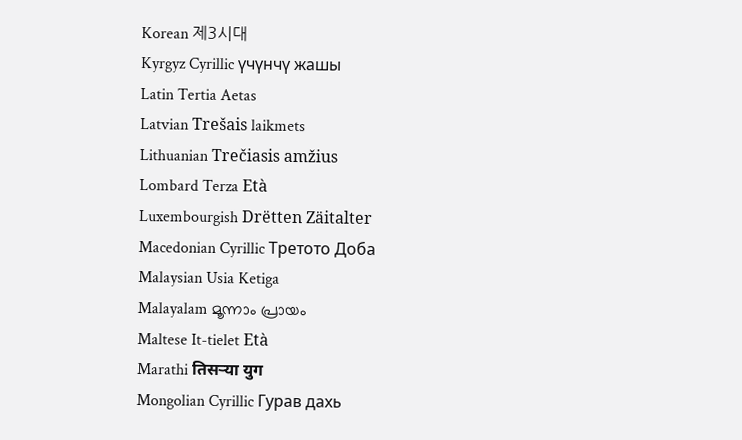Korean 제3시대
Kyrgyz Cyrillic үчүнчү жашы
Latin Tertia Aetas
Latvian Trešais laikmets
Lithuanian Trečiasis amžius
Lombard Terza Età
Luxembourgish Drëtten Zäitalter
Macedonian Cyrillic Третото Доба
Malaysian Usia Ketiga
Malayalam മൂന്നാം പ്രായം
Maltese It-tielet Età
Marathi तिसऱ्या युग
Mongolian Cyrillic Гурав дахь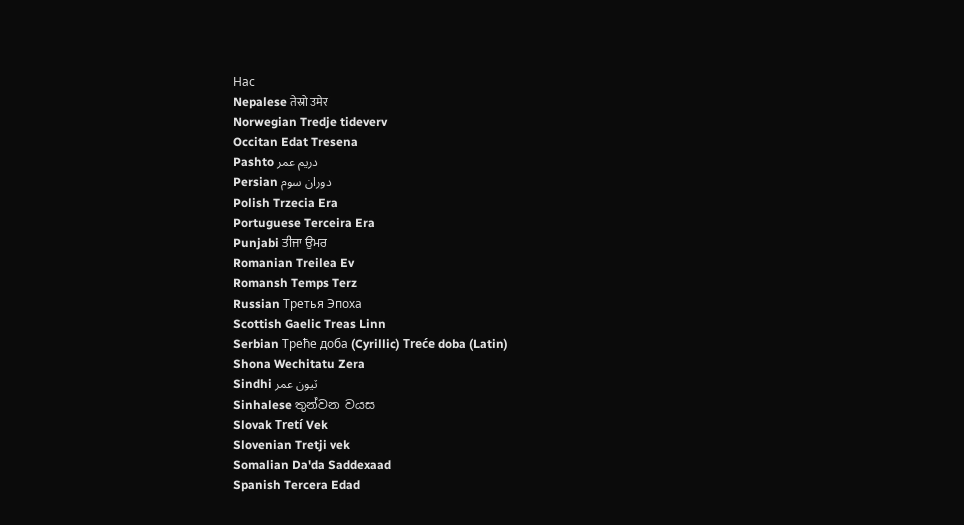Нас
Nepalese तेस्रो उमेर
Norwegian Tredje tideverv
Occitan Edat Tresena
Pashto دریم عمر
Persian دوران سوم
Polish Trzecia Era
Portuguese Terceira Era
Punjabi ਤੀਜਾ ਉਮਰ
Romanian Treilea Ev
Romansh Temps Terz
Russian Третья Эпоха
Scottish Gaelic Treas Linn
Serbian Треће доба (Cyrillic) Treće doba (Latin)
Shona Wechitatu Zera
Sindhi ٽيون عمر
Sinhalese තුන්වන වයස
Slovak Tretí Vek
Slovenian Tretji vek
Somalian Da'da Saddexaad
Spanish Tercera Edad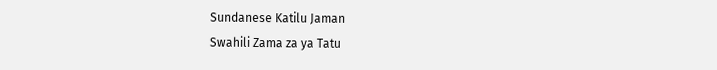Sundanese Katilu Jaman
Swahili Zama za ya Tatu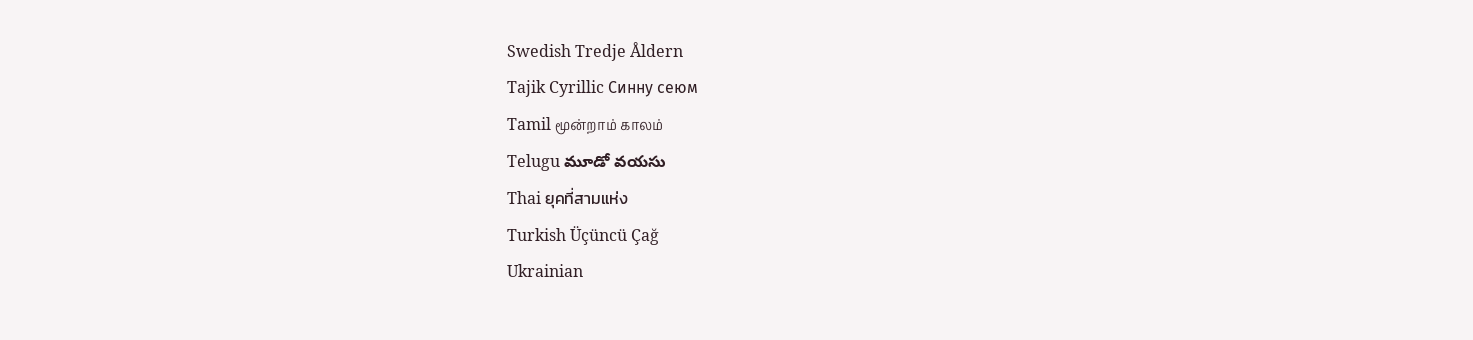Swedish Tredje Åldern
Tajik Cyrillic Синну сеюм
Tamil மூன்றாம் காலம்
Telugu మూడో వయసు
Thai ยุคที่สามแห่ง
Turkish Üçüncü Çağ
Ukrainian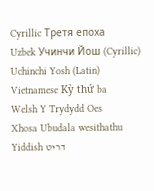Cyrillic Третя епоха
Uzbek Учинчи Йош (Cyrillic) Uchinchi Yosh (Latin)
Vietnamese Kỳ thứ ba
Welsh Y Trydydd Oes
Xhosa Ubudala wesithathu
Yiddish דריט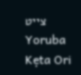צייט
Yoruba Kẹta Ori